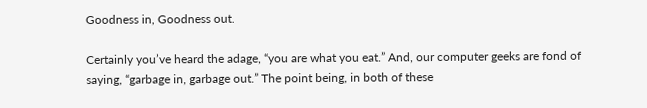Goodness in, Goodness out.

Certainly you’ve heard the adage, “you are what you eat.” And, our computer geeks are fond of saying, “garbage in, garbage out.” The point being, in both of these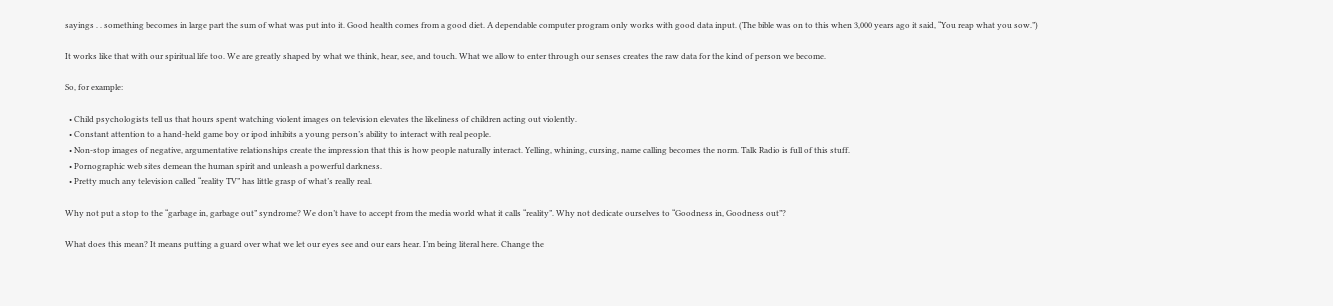sayings . . something becomes in large part the sum of what was put into it. Good health comes from a good diet. A dependable computer program only works with good data input. (The bible was on to this when 3,000 years ago it said, “You reap what you sow.”)

It works like that with our spiritual life too. We are greatly shaped by what we think, hear, see, and touch. What we allow to enter through our senses creates the raw data for the kind of person we become.

So, for example:

  • Child psychologists tell us that hours spent watching violent images on television elevates the likeliness of children acting out violently.
  • Constant attention to a hand-held game boy or ipod inhibits a young person’s ability to interact with real people.
  • Non-stop images of negative, argumentative relationships create the impression that this is how people naturally interact. Yelling, whining, cursing, name calling becomes the norm. Talk Radio is full of this stuff.
  • Pornographic web sites demean the human spirit and unleash a powerful darkness.
  • Pretty much any television called “reality TV” has little grasp of what’s really real.

Why not put a stop to the “garbage in, garbage out” syndrome? We don’t have to accept from the media world what it calls “reality”. Why not dedicate ourselves to “Goodness in, Goodness out”?

What does this mean? It means putting a guard over what we let our eyes see and our ears hear. I’m being literal here. Change the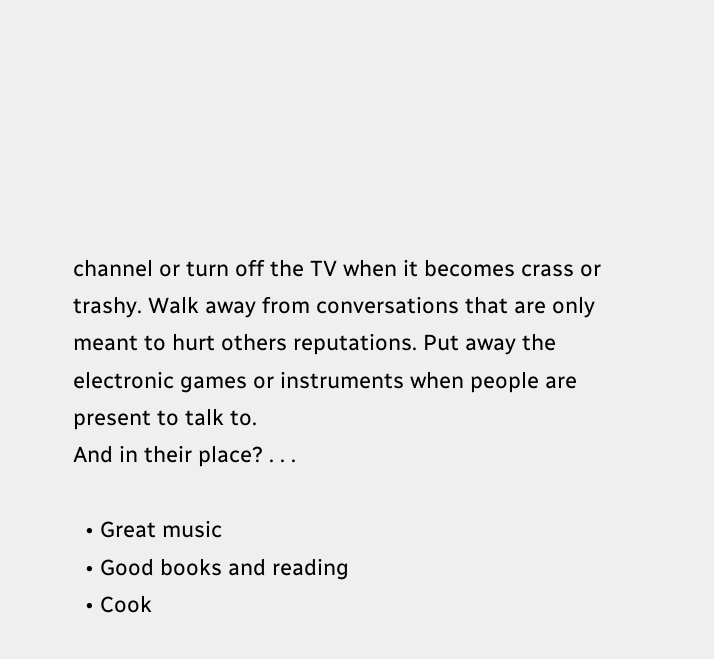channel or turn off the TV when it becomes crass or trashy. Walk away from conversations that are only meant to hurt others reputations. Put away the electronic games or instruments when people are present to talk to.
And in their place? . . .

  • Great music
  • Good books and reading
  • Cook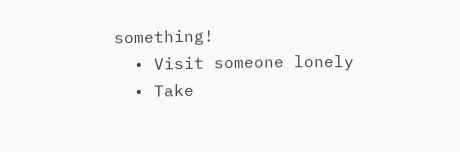something!
  • Visit someone lonely
  • Take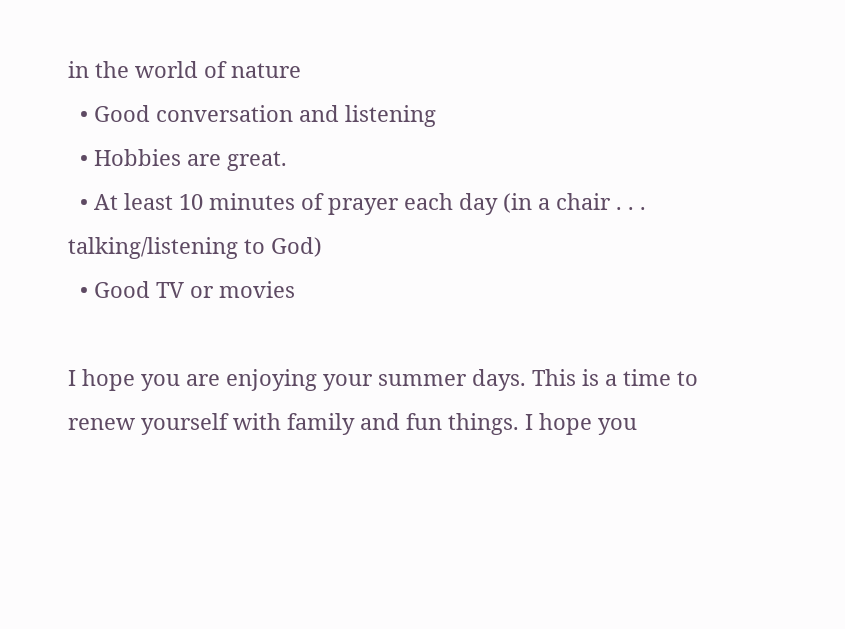in the world of nature
  • Good conversation and listening
  • Hobbies are great.
  • At least 10 minutes of prayer each day (in a chair . . . talking/listening to God)
  • Good TV or movies

I hope you are enjoying your summer days. This is a time to renew yourself with family and fun things. I hope you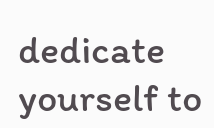dedicate yourself to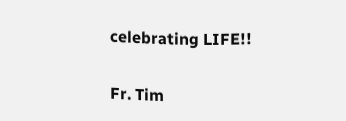celebrating LIFE!!

Fr. Tim